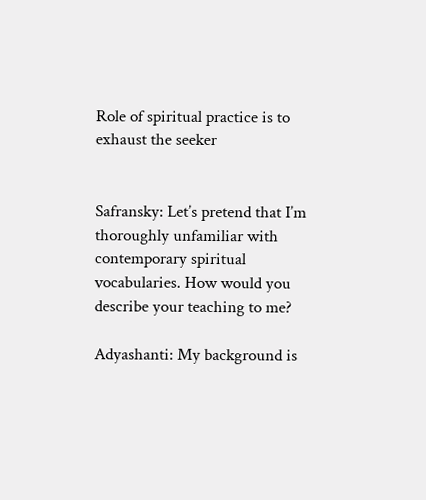Role of spiritual practice is to exhaust the seeker


Safransky: Let’s pretend that I’m thoroughly unfamiliar with contemporary spiritual vocabularies. How would you describe your teaching to me?

Adyashanti: My background is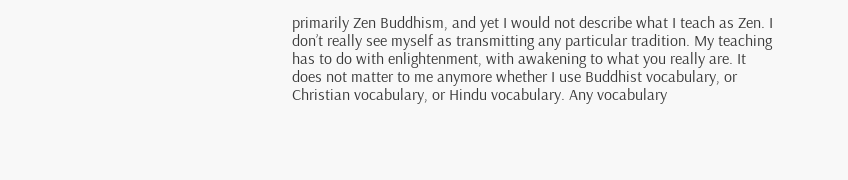primarily Zen Buddhism, and yet I would not describe what I teach as Zen. I don’t really see myself as transmitting any particular tradition. My teaching has to do with enlightenment, with awakening to what you really are. It does not matter to me anymore whether I use Buddhist vocabulary, or Christian vocabulary, or Hindu vocabulary. Any vocabulary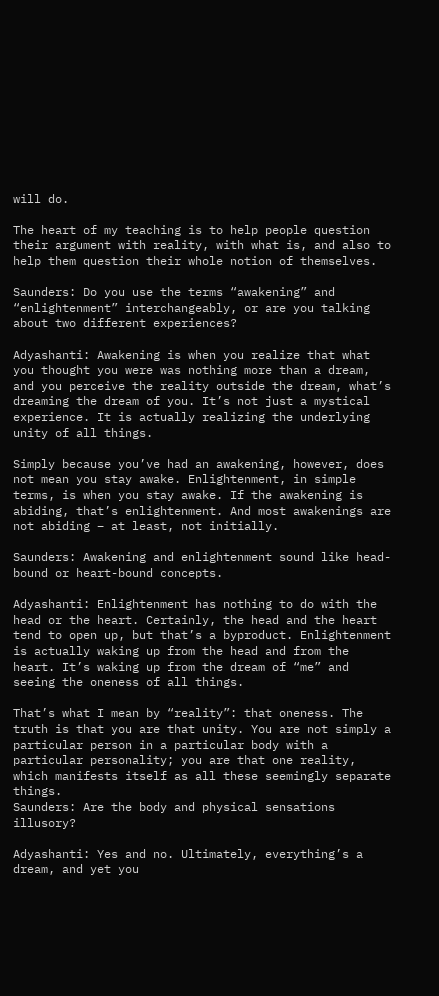will do.

The heart of my teaching is to help people question their argument with reality, with what is, and also to help them question their whole notion of themselves.

Saunders: Do you use the terms “awakening” and “enlightenment” interchangeably, or are you talking about two different experiences?

Adyashanti: Awakening is when you realize that what you thought you were was nothing more than a dream, and you perceive the reality outside the dream, what’s dreaming the dream of you. It’s not just a mystical experience. It is actually realizing the underlying unity of all things.

Simply because you’ve had an awakening, however, does not mean you stay awake. Enlightenment, in simple terms, is when you stay awake. If the awakening is abiding, that’s enlightenment. And most awakenings are not abiding – at least, not initially.

Saunders: Awakening and enlightenment sound like head-bound or heart-bound concepts.

Adyashanti: Enlightenment has nothing to do with the head or the heart. Certainly, the head and the heart tend to open up, but that’s a byproduct. Enlightenment is actually waking up from the head and from the heart. It’s waking up from the dream of “me” and seeing the oneness of all things.

That’s what I mean by “reality”: that oneness. The truth is that you are that unity. You are not simply a particular person in a particular body with a particular personality; you are that one reality, which manifests itself as all these seemingly separate things.
Saunders: Are the body and physical sensations illusory?

Adyashanti: Yes and no. Ultimately, everything’s a dream, and yet you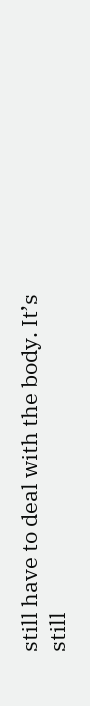still have to deal with the body. It’s still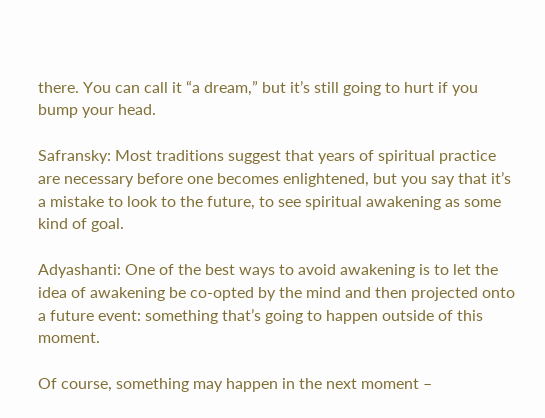there. You can call it “a dream,” but it’s still going to hurt if you bump your head.

Safransky: Most traditions suggest that years of spiritual practice are necessary before one becomes enlightened, but you say that it’s a mistake to look to the future, to see spiritual awakening as some kind of goal.

Adyashanti: One of the best ways to avoid awakening is to let the idea of awakening be co-opted by the mind and then projected onto a future event: something that’s going to happen outside of this moment.

Of course, something may happen in the next moment –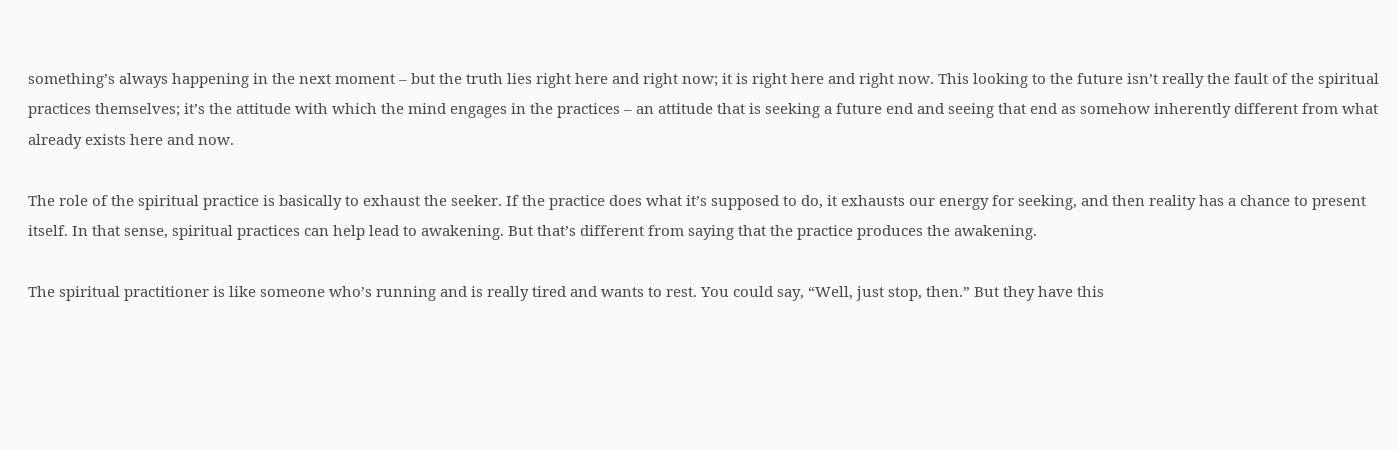something’s always happening in the next moment – but the truth lies right here and right now; it is right here and right now. This looking to the future isn’t really the fault of the spiritual practices themselves; it’s the attitude with which the mind engages in the practices – an attitude that is seeking a future end and seeing that end as somehow inherently different from what already exists here and now.

The role of the spiritual practice is basically to exhaust the seeker. If the practice does what it’s supposed to do, it exhausts our energy for seeking, and then reality has a chance to present itself. In that sense, spiritual practices can help lead to awakening. But that’s different from saying that the practice produces the awakening.

The spiritual practitioner is like someone who’s running and is really tired and wants to rest. You could say, “Well, just stop, then.” But they have this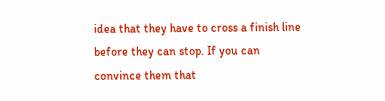idea that they have to cross a finish line before they can stop. If you can convince them that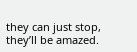they can just stop, they’ll be amazed.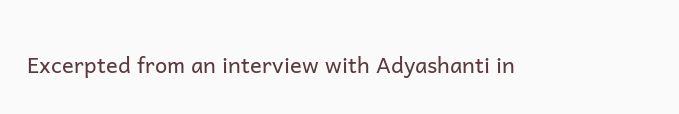Excerpted from an interview with Adyashanti in